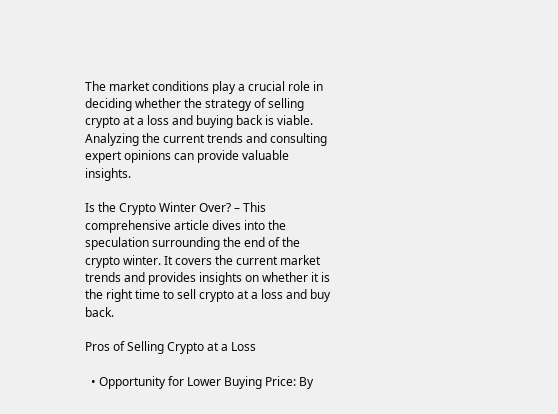The market conditions play a crucial role in deciding whether the strategy of selling crypto at a loss and buying back is viable. Analyzing the current trends and consulting expert opinions can provide valuable insights.

Is the Crypto Winter Over? – This comprehensive article dives into the speculation surrounding the end of the crypto winter. It covers the current market trends and provides insights on whether it is the right time to sell crypto at a loss and buy back.

Pros of Selling Crypto at a Loss

  • Opportunity for Lower Buying Price: By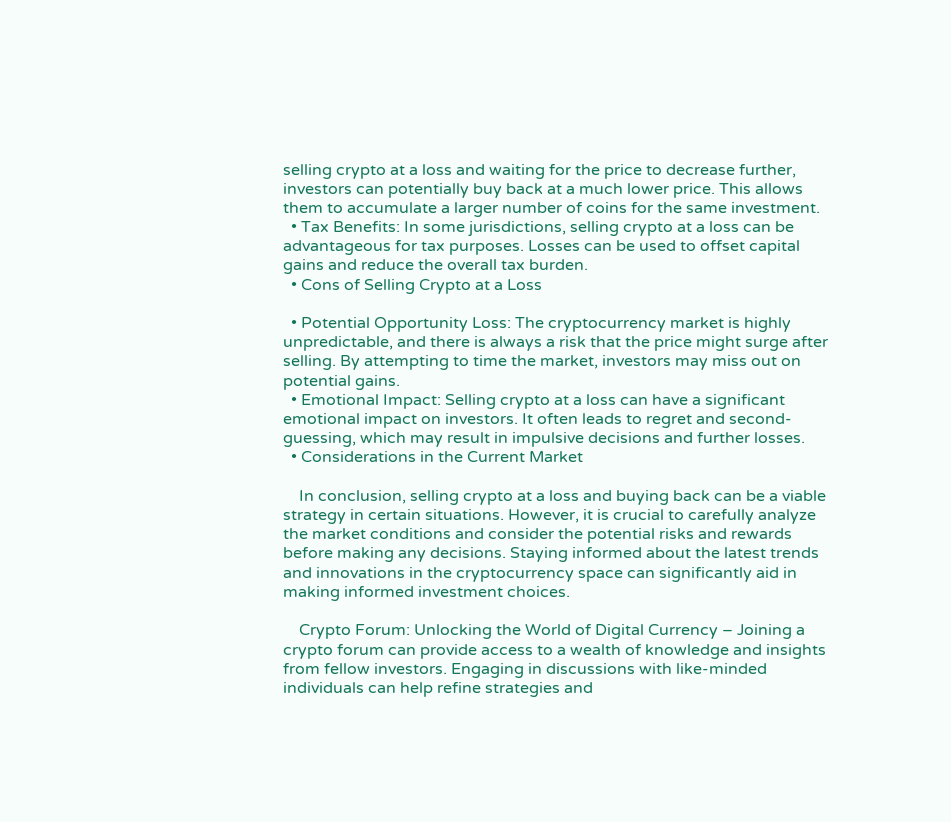selling crypto at a loss and waiting for the price to decrease further, investors can potentially buy back at a much lower price. This allows them to accumulate a larger number of coins for the same investment.
  • Tax Benefits: In some jurisdictions, selling crypto at a loss can be advantageous for tax purposes. Losses can be used to offset capital gains and reduce the overall tax burden.
  • Cons of Selling Crypto at a Loss

  • Potential Opportunity Loss: The cryptocurrency market is highly unpredictable, and there is always a risk that the price might surge after selling. By attempting to time the market, investors may miss out on potential gains.
  • Emotional Impact: Selling crypto at a loss can have a significant emotional impact on investors. It often leads to regret and second-guessing, which may result in impulsive decisions and further losses.
  • Considerations in the Current Market

    In conclusion, selling crypto at a loss and buying back can be a viable strategy in certain situations. However, it is crucial to carefully analyze the market conditions and consider the potential risks and rewards before making any decisions. Staying informed about the latest trends and innovations in the cryptocurrency space can significantly aid in making informed investment choices.

    Crypto Forum: Unlocking the World of Digital Currency – Joining a crypto forum can provide access to a wealth of knowledge and insights from fellow investors. Engaging in discussions with like-minded individuals can help refine strategies and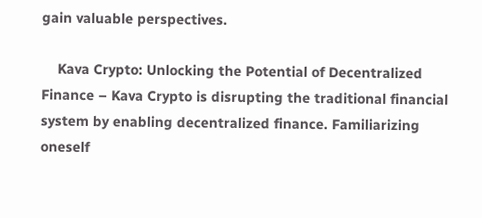gain valuable perspectives.

    Kava Crypto: Unlocking the Potential of Decentralized Finance – Kava Crypto is disrupting the traditional financial system by enabling decentralized finance. Familiarizing oneself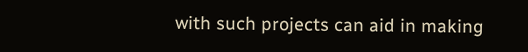with such projects can aid in making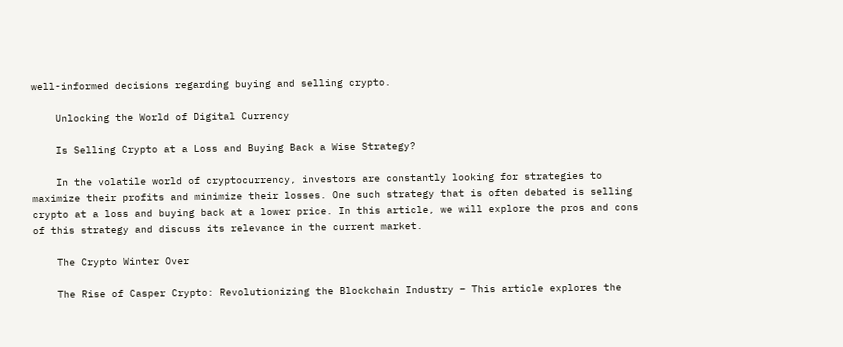well-informed decisions regarding buying and selling crypto.

    Unlocking the World of Digital Currency

    Is Selling Crypto at a Loss and Buying Back a Wise Strategy?

    In the volatile world of cryptocurrency, investors are constantly looking for strategies to maximize their profits and minimize their losses. One such strategy that is often debated is selling crypto at a loss and buying back at a lower price. In this article, we will explore the pros and cons of this strategy and discuss its relevance in the current market.

    The Crypto Winter Over

    The Rise of Casper Crypto: Revolutionizing the Blockchain Industry – This article explores the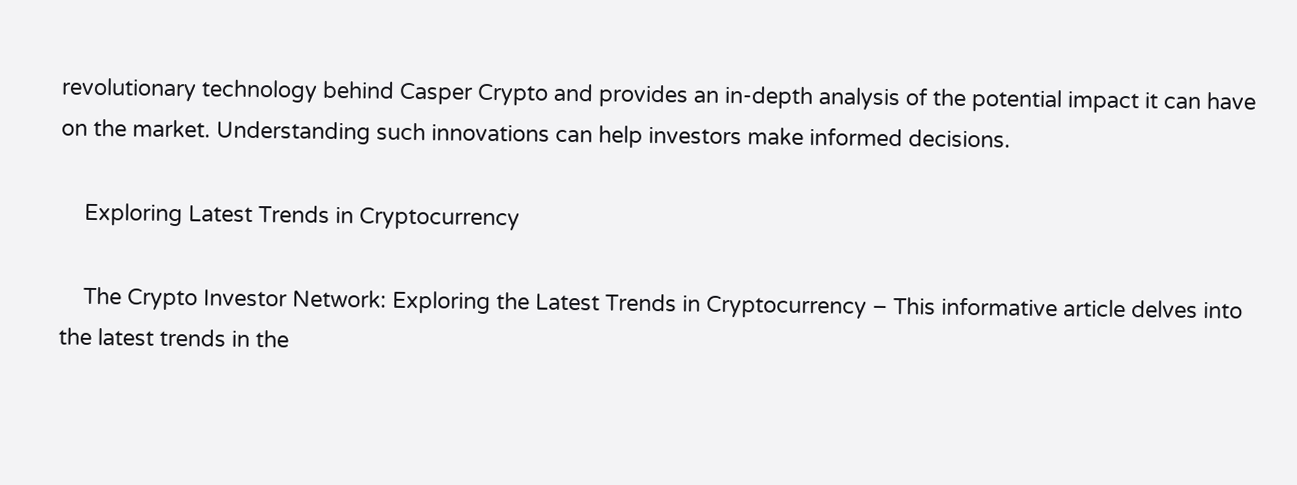revolutionary technology behind Casper Crypto and provides an in-depth analysis of the potential impact it can have on the market. Understanding such innovations can help investors make informed decisions.

    Exploring Latest Trends in Cryptocurrency

    The Crypto Investor Network: Exploring the Latest Trends in Cryptocurrency – This informative article delves into the latest trends in the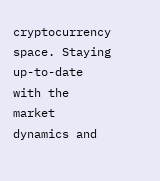cryptocurrency space. Staying up-to-date with the market dynamics and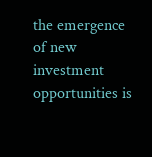the emergence of new investment opportunities is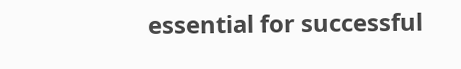essential for successful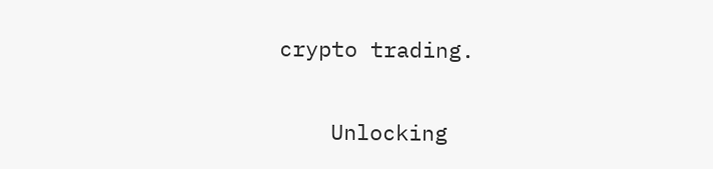crypto trading.

    Unlocking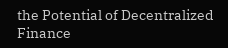the Potential of Decentralized Finance